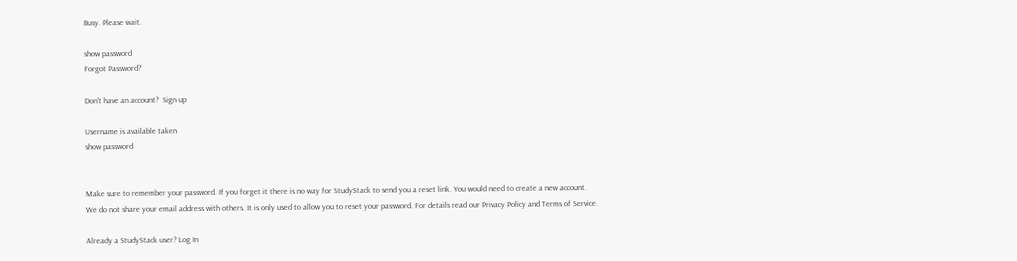Busy. Please wait.

show password
Forgot Password?

Don't have an account?  Sign up

Username is available taken
show password


Make sure to remember your password. If you forget it there is no way for StudyStack to send you a reset link. You would need to create a new account.
We do not share your email address with others. It is only used to allow you to reset your password. For details read our Privacy Policy and Terms of Service.

Already a StudyStack user? Log In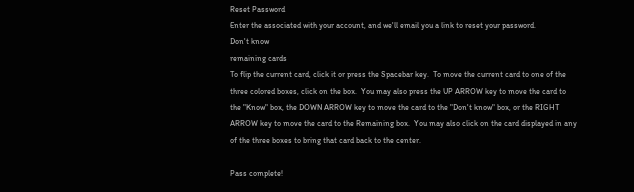Reset Password
Enter the associated with your account, and we'll email you a link to reset your password.
Don't know
remaining cards
To flip the current card, click it or press the Spacebar key.  To move the current card to one of the three colored boxes, click on the box.  You may also press the UP ARROW key to move the card to the "Know" box, the DOWN ARROW key to move the card to the "Don't know" box, or the RIGHT ARROW key to move the card to the Remaining box.  You may also click on the card displayed in any of the three boxes to bring that card back to the center.

Pass complete!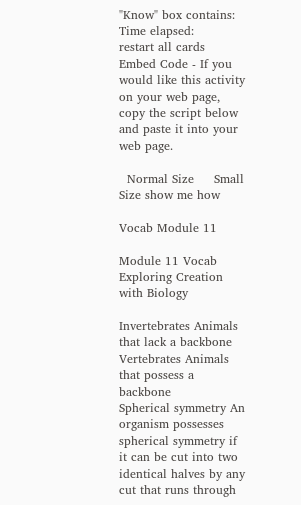"Know" box contains:
Time elapsed:
restart all cards
Embed Code - If you would like this activity on your web page, copy the script below and paste it into your web page.

  Normal Size     Small Size show me how

Vocab Module 11

Module 11 Vocab Exploring Creation with Biology

Invertebrates Animals that lack a backbone
Vertebrates Animals that possess a backbone
Spherical symmetry An organism possesses spherical symmetry if it can be cut into two identical halves by any cut that runs through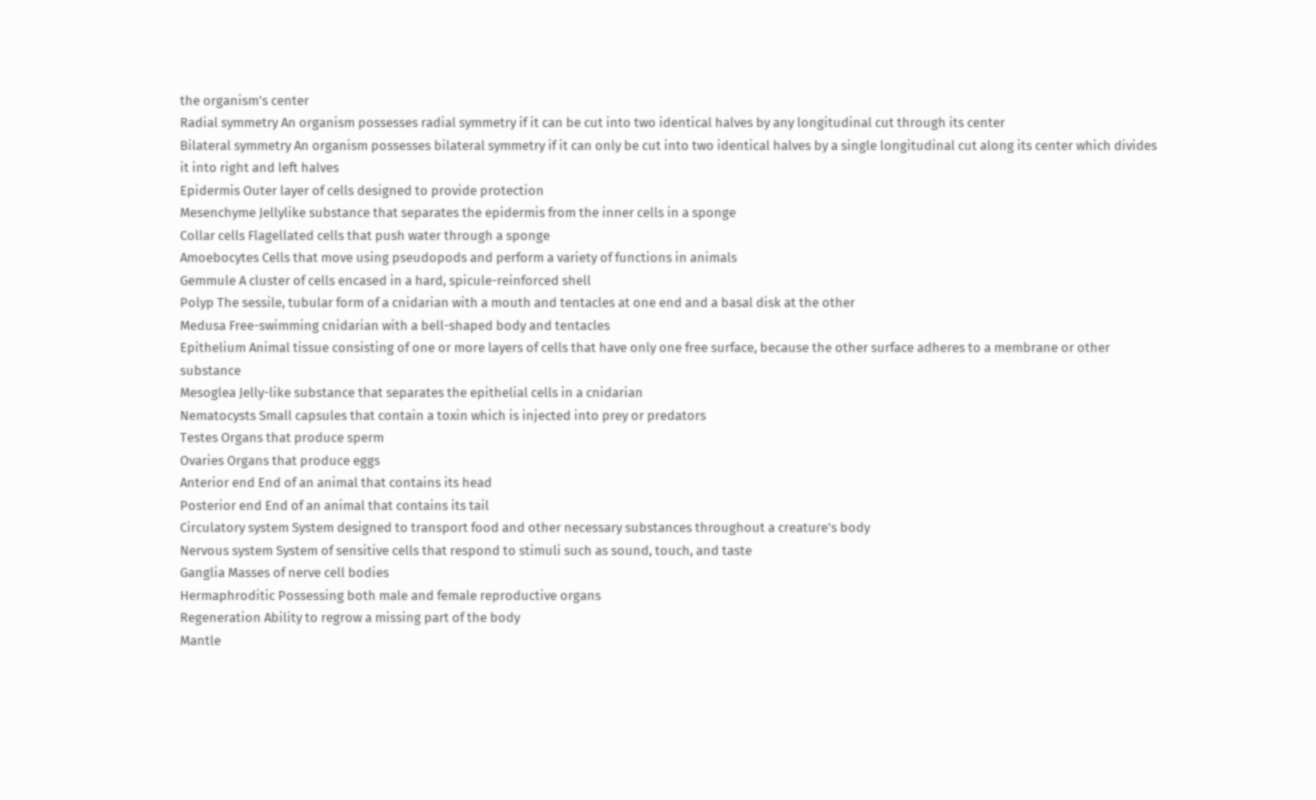the organism's center
Radial symmetry An organism possesses radial symmetry if it can be cut into two identical halves by any longitudinal cut through its center
Bilateral symmetry An organism possesses bilateral symmetry if it can only be cut into two identical halves by a single longitudinal cut along its center which divides it into right and left halves
Epidermis Outer layer of cells designed to provide protection
Mesenchyme Jellylike substance that separates the epidermis from the inner cells in a sponge
Collar cells Flagellated cells that push water through a sponge
Amoebocytes Cells that move using pseudopods and perform a variety of functions in animals
Gemmule A cluster of cells encased in a hard, spicule-reinforced shell
Polyp The sessile, tubular form of a cnidarian with a mouth and tentacles at one end and a basal disk at the other
Medusa Free-swimming cnidarian with a bell-shaped body and tentacles
Epithelium Animal tissue consisting of one or more layers of cells that have only one free surface, because the other surface adheres to a membrane or other substance
Mesoglea Jelly-like substance that separates the epithelial cells in a cnidarian
Nematocysts Small capsules that contain a toxin which is injected into prey or predators
Testes Organs that produce sperm
Ovaries Organs that produce eggs
Anterior end End of an animal that contains its head
Posterior end End of an animal that contains its tail
Circulatory system System designed to transport food and other necessary substances throughout a creature's body
Nervous system System of sensitive cells that respond to stimuli such as sound, touch, and taste
Ganglia Masses of nerve cell bodies
Hermaphroditic Possessing both male and female reproductive organs
Regeneration Ability to regrow a missing part of the body
Mantle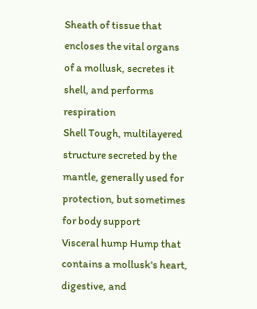Sheath of tissue that encloses the vital organs of a mollusk, secretes it shell, and performs respiration
Shell Tough, multilayered structure secreted by the mantle, generally used for protection, but sometimes for body support
Visceral hump Hump that contains a mollusk's heart, digestive, and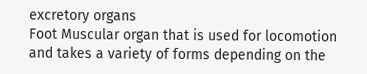excretory organs
Foot Muscular organ that is used for locomotion and takes a variety of forms depending on the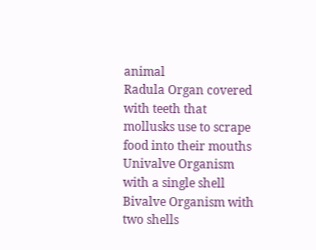animal
Radula Organ covered with teeth that mollusks use to scrape food into their mouths
Univalve Organism with a single shell
Bivalve Organism with two shells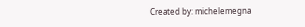Created by: michelemegna